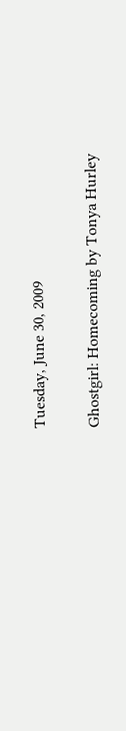Tuesday, June 30, 2009

Ghostgirl: Homecoming by Tonya Hurley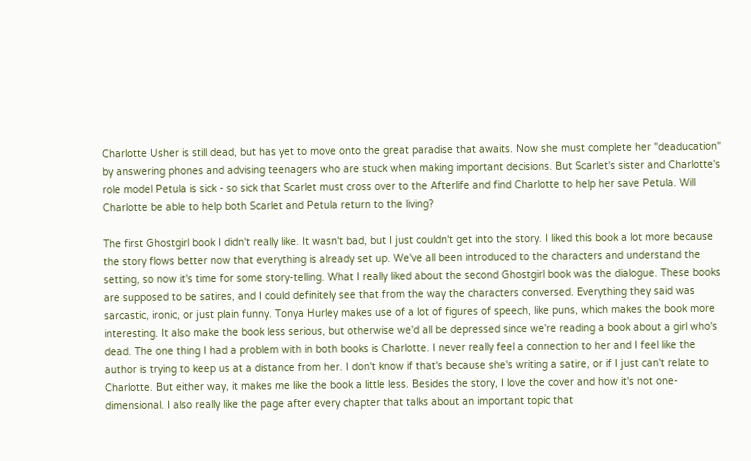Charlotte Usher is still dead, but has yet to move onto the great paradise that awaits. Now she must complete her "deaducation" by answering phones and advising teenagers who are stuck when making important decisions. But Scarlet's sister and Charlotte's role model Petula is sick - so sick that Scarlet must cross over to the Afterlife and find Charlotte to help her save Petula. Will Charlotte be able to help both Scarlet and Petula return to the living?

The first Ghostgirl book I didn't really like. It wasn't bad, but I just couldn't get into the story. I liked this book a lot more because the story flows better now that everything is already set up. We've all been introduced to the characters and understand the setting, so now it's time for some story-telling. What I really liked about the second Ghostgirl book was the dialogue. These books are supposed to be satires, and I could definitely see that from the way the characters conversed. Everything they said was sarcastic, ironic, or just plain funny. Tonya Hurley makes use of a lot of figures of speech, like puns, which makes the book more interesting. It also make the book less serious, but otherwise we'd all be depressed since we're reading a book about a girl who's dead. The one thing I had a problem with in both books is Charlotte. I never really feel a connection to her and I feel like the author is trying to keep us at a distance from her. I don't know if that's because she's writing a satire, or if I just can't relate to Charlotte. But either way, it makes me like the book a little less. Besides the story, I love the cover and how it's not one-dimensional. I also really like the page after every chapter that talks about an important topic that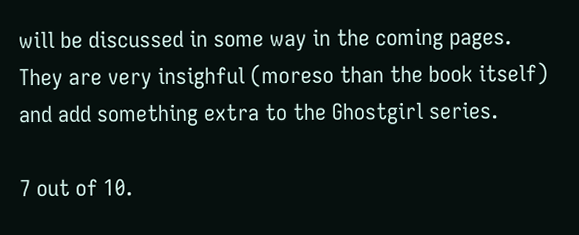will be discussed in some way in the coming pages. They are very insighful (moreso than the book itself) and add something extra to the Ghostgirl series.

7 out of 10.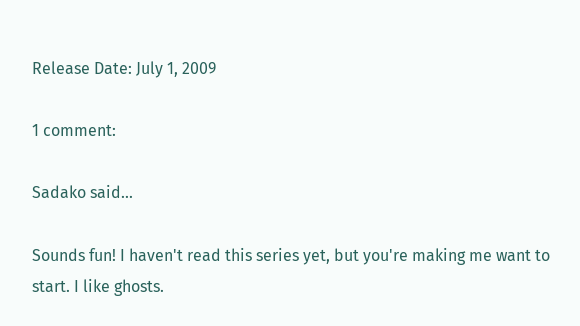Release Date: July 1, 2009

1 comment:

Sadako said...

Sounds fun! I haven't read this series yet, but you're making me want to start. I like ghosts.